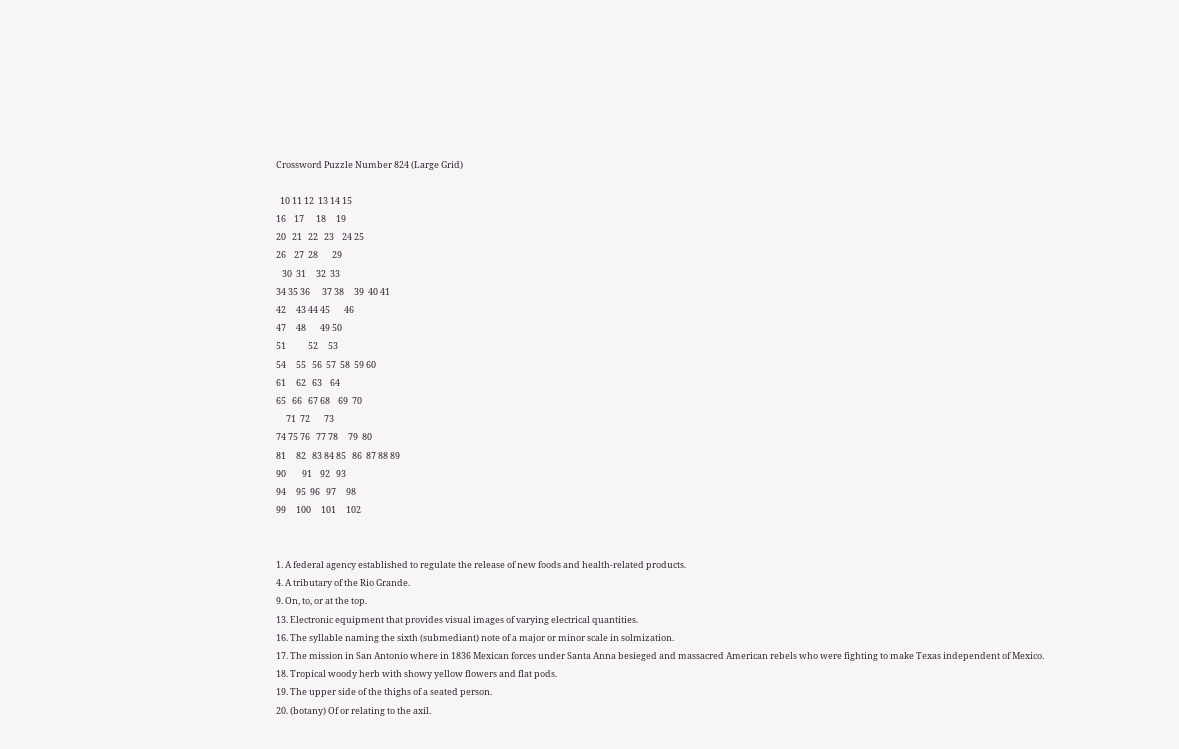Crossword Puzzle Number 824 (Large Grid)

  10 11 12  13 14 15
16    17      18     19
20   21   22   23    24 25
26    27  28       29
   30  31     32  33
34 35 36      37 38     39  40 41
42     43 44 45       46
47     48       49 50
51           52     53
54     55   56  57  58  59 60
61     62   63    64
65   66   67 68    69  70
     71  72       73
74 75 76   77 78     79  80
81     82   83 84 85   86  87 88 89
90        91    92   93
94     95  96   97     98
99     100     101     102


1. A federal agency established to regulate the release of new foods and health-related products.
4. A tributary of the Rio Grande.
9. On, to, or at the top.
13. Electronic equipment that provides visual images of varying electrical quantities.
16. The syllable naming the sixth (submediant) note of a major or minor scale in solmization.
17. The mission in San Antonio where in 1836 Mexican forces under Santa Anna besieged and massacred American rebels who were fighting to make Texas independent of Mexico.
18. Tropical woody herb with showy yellow flowers and flat pods.
19. The upper side of the thighs of a seated person.
20. (botany) Of or relating to the axil.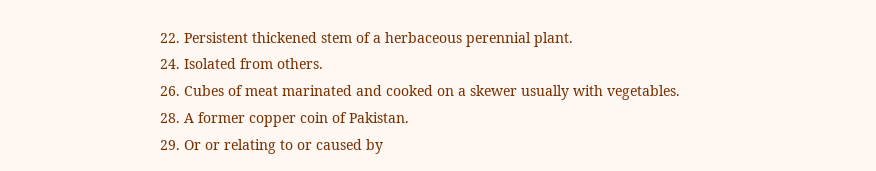22. Persistent thickened stem of a herbaceous perennial plant.
24. Isolated from others.
26. Cubes of meat marinated and cooked on a skewer usually with vegetables.
28. A former copper coin of Pakistan.
29. Or or relating to or caused by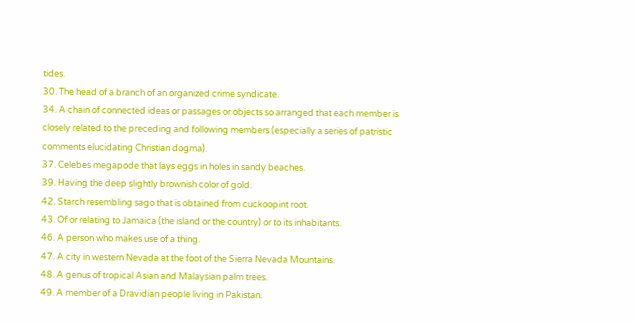tides.
30. The head of a branch of an organized crime syndicate.
34. A chain of connected ideas or passages or objects so arranged that each member is closely related to the preceding and following members (especially a series of patristic comments elucidating Christian dogma).
37. Celebes megapode that lays eggs in holes in sandy beaches.
39. Having the deep slightly brownish color of gold.
42. Starch resembling sago that is obtained from cuckoopint root.
43. Of or relating to Jamaica (the island or the country) or to its inhabitants.
46. A person who makes use of a thing.
47. A city in western Nevada at the foot of the Sierra Nevada Mountains.
48. A genus of tropical Asian and Malaysian palm trees.
49. A member of a Dravidian people living in Pakistan.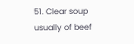51. Clear soup usually of beef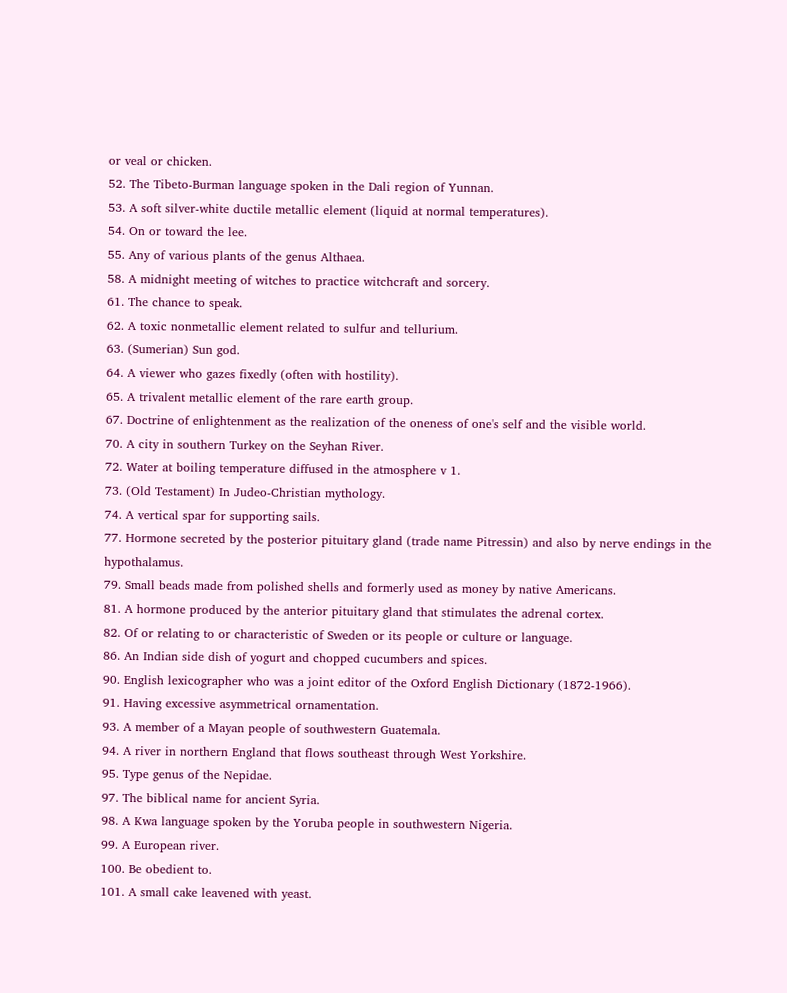or veal or chicken.
52. The Tibeto-Burman language spoken in the Dali region of Yunnan.
53. A soft silver-white ductile metallic element (liquid at normal temperatures).
54. On or toward the lee.
55. Any of various plants of the genus Althaea.
58. A midnight meeting of witches to practice witchcraft and sorcery.
61. The chance to speak.
62. A toxic nonmetallic element related to sulfur and tellurium.
63. (Sumerian) Sun god.
64. A viewer who gazes fixedly (often with hostility).
65. A trivalent metallic element of the rare earth group.
67. Doctrine of enlightenment as the realization of the oneness of one's self and the visible world.
70. A city in southern Turkey on the Seyhan River.
72. Water at boiling temperature diffused in the atmosphere v 1.
73. (Old Testament) In Judeo-Christian mythology.
74. A vertical spar for supporting sails.
77. Hormone secreted by the posterior pituitary gland (trade name Pitressin) and also by nerve endings in the hypothalamus.
79. Small beads made from polished shells and formerly used as money by native Americans.
81. A hormone produced by the anterior pituitary gland that stimulates the adrenal cortex.
82. Of or relating to or characteristic of Sweden or its people or culture or language.
86. An Indian side dish of yogurt and chopped cucumbers and spices.
90. English lexicographer who was a joint editor of the Oxford English Dictionary (1872-1966).
91. Having excessive asymmetrical ornamentation.
93. A member of a Mayan people of southwestern Guatemala.
94. A river in northern England that flows southeast through West Yorkshire.
95. Type genus of the Nepidae.
97. The biblical name for ancient Syria.
98. A Kwa language spoken by the Yoruba people in southwestern Nigeria.
99. A European river.
100. Be obedient to.
101. A small cake leavened with yeast.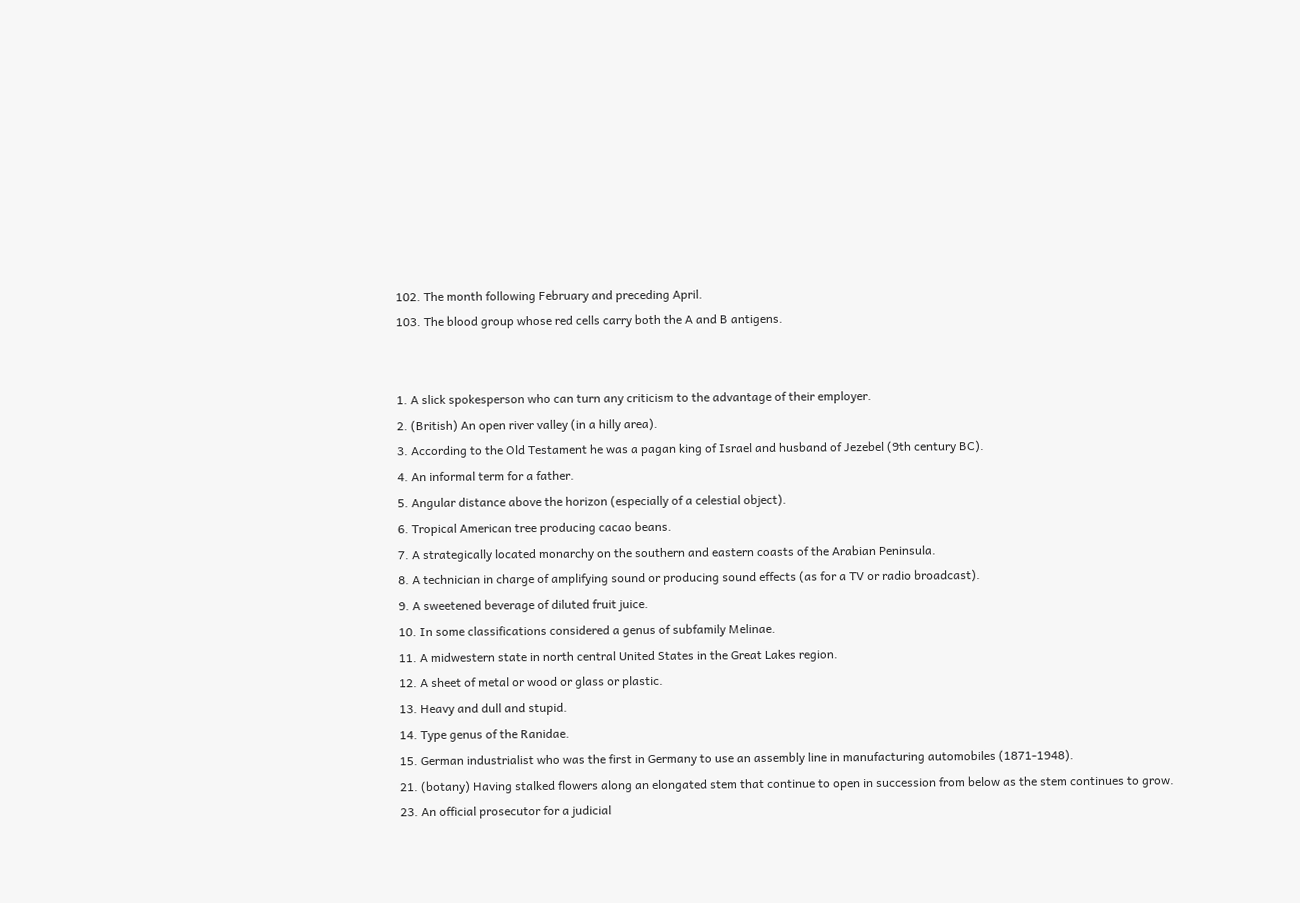102. The month following February and preceding April.
103. The blood group whose red cells carry both the A and B antigens.


1. A slick spokesperson who can turn any criticism to the advantage of their employer.
2. (British) An open river valley (in a hilly area).
3. According to the Old Testament he was a pagan king of Israel and husband of Jezebel (9th century BC).
4. An informal term for a father.
5. Angular distance above the horizon (especially of a celestial object).
6. Tropical American tree producing cacao beans.
7. A strategically located monarchy on the southern and eastern coasts of the Arabian Peninsula.
8. A technician in charge of amplifying sound or producing sound effects (as for a TV or radio broadcast).
9. A sweetened beverage of diluted fruit juice.
10. In some classifications considered a genus of subfamily Melinae.
11. A midwestern state in north central United States in the Great Lakes region.
12. A sheet of metal or wood or glass or plastic.
13. Heavy and dull and stupid.
14. Type genus of the Ranidae.
15. German industrialist who was the first in Germany to use an assembly line in manufacturing automobiles (1871-1948).
21. (botany) Having stalked flowers along an elongated stem that continue to open in succession from below as the stem continues to grow.
23. An official prosecutor for a judicial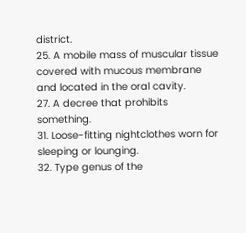district.
25. A mobile mass of muscular tissue covered with mucous membrane and located in the oral cavity.
27. A decree that prohibits something.
31. Loose-fitting nightclothes worn for sleeping or lounging.
32. Type genus of the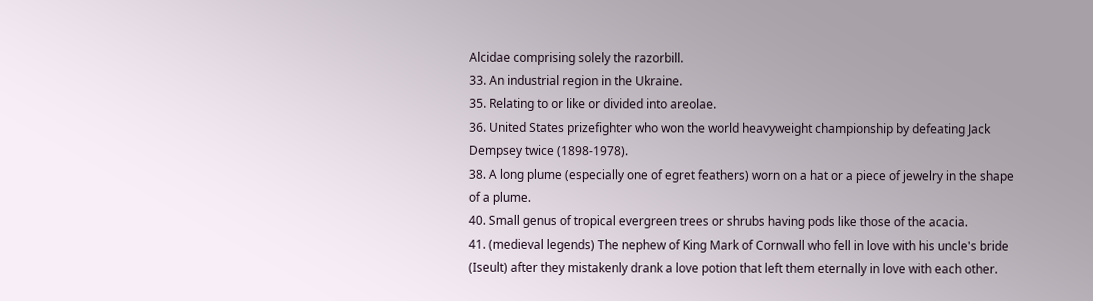Alcidae comprising solely the razorbill.
33. An industrial region in the Ukraine.
35. Relating to or like or divided into areolae.
36. United States prizefighter who won the world heavyweight championship by defeating Jack Dempsey twice (1898-1978).
38. A long plume (especially one of egret feathers) worn on a hat or a piece of jewelry in the shape of a plume.
40. Small genus of tropical evergreen trees or shrubs having pods like those of the acacia.
41. (medieval legends) The nephew of King Mark of Cornwall who fell in love with his uncle's bride (Iseult) after they mistakenly drank a love potion that left them eternally in love with each other.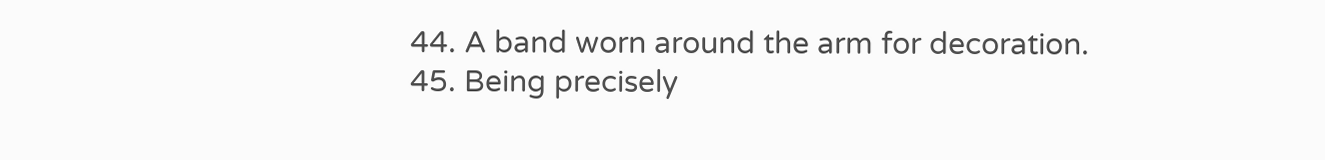44. A band worn around the arm for decoration.
45. Being precisely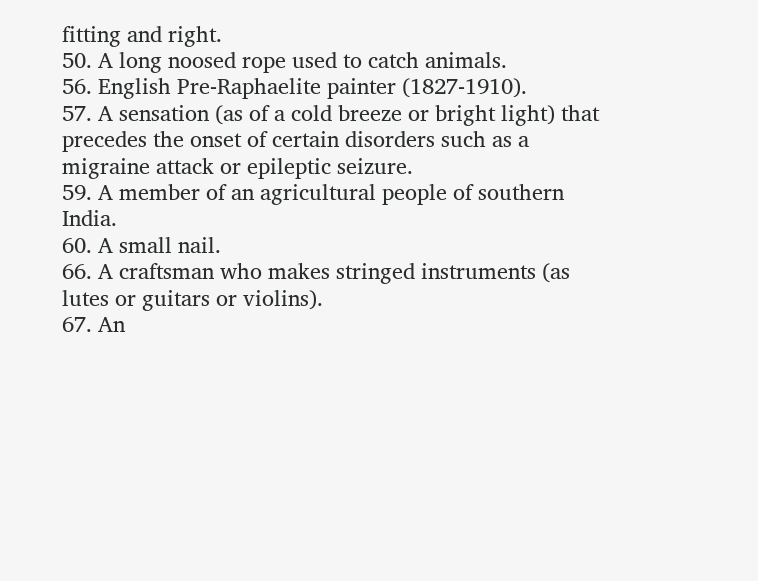fitting and right.
50. A long noosed rope used to catch animals.
56. English Pre-Raphaelite painter (1827-1910).
57. A sensation (as of a cold breeze or bright light) that precedes the onset of certain disorders such as a migraine attack or epileptic seizure.
59. A member of an agricultural people of southern India.
60. A small nail.
66. A craftsman who makes stringed instruments (as lutes or guitars or violins).
67. An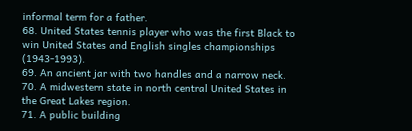informal term for a father.
68. United States tennis player who was the first Black to win United States and English singles championships (1943-1993).
69. An ancient jar with two handles and a narrow neck.
70. A midwestern state in north central United States in the Great Lakes region.
71. A public building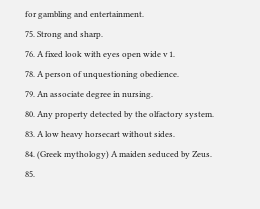for gambling and entertainment.
75. Strong and sharp.
76. A fixed look with eyes open wide v 1.
78. A person of unquestioning obedience.
79. An associate degree in nursing.
80. Any property detected by the olfactory system.
83. A low heavy horsecart without sides.
84. (Greek mythology) A maiden seduced by Zeus.
85.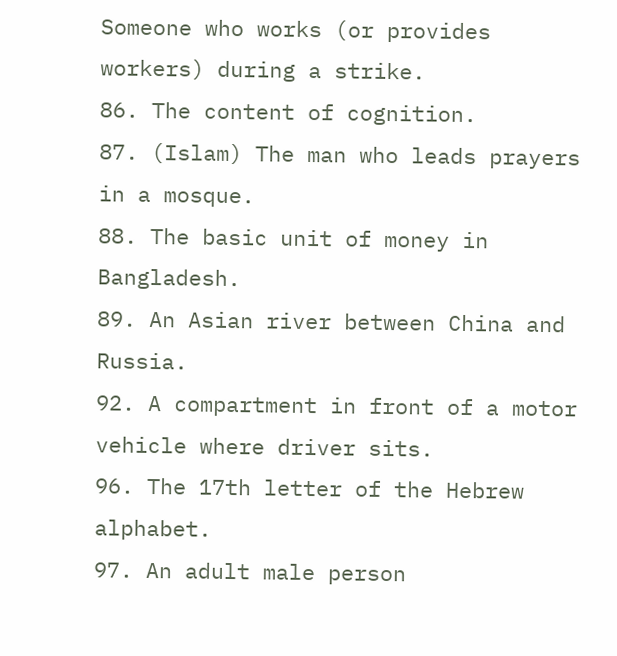Someone who works (or provides workers) during a strike.
86. The content of cognition.
87. (Islam) The man who leads prayers in a mosque.
88. The basic unit of money in Bangladesh.
89. An Asian river between China and Russia.
92. A compartment in front of a motor vehicle where driver sits.
96. The 17th letter of the Hebrew alphabet.
97. An adult male person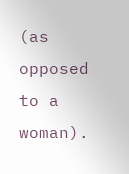(as opposed to a woman).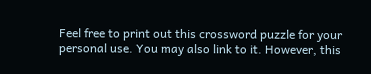Feel free to print out this crossword puzzle for your personal use. You may also link to it. However, this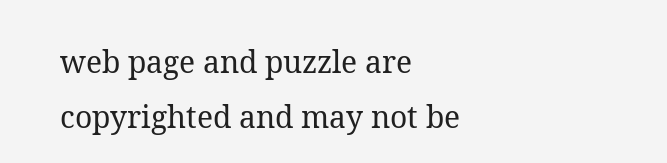web page and puzzle are copyrighted and may not be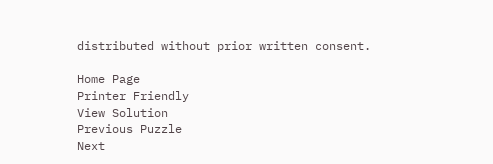distributed without prior written consent.

Home Page
Printer Friendly
View Solution
Previous Puzzle
Next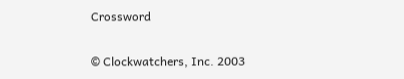Crossword

© Clockwatchers, Inc. 2003